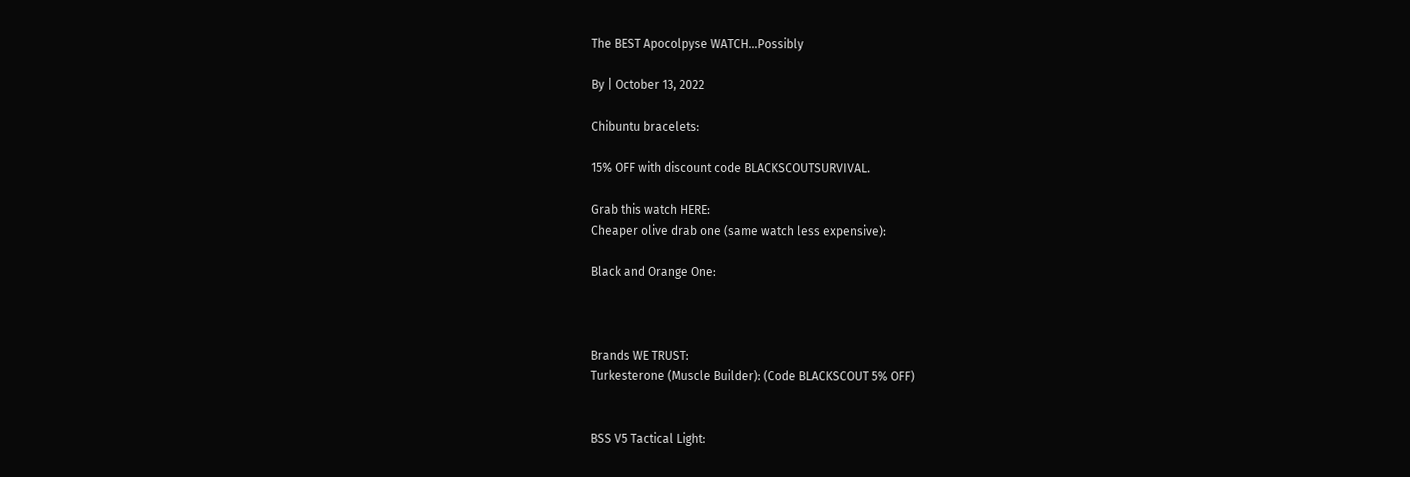The BEST Apocolpyse WATCH…Possibly

By | October 13, 2022

Chibuntu bracelets:

15% OFF with discount code BLACKSCOUTSURVIVAL.

Grab this watch HERE:
Cheaper olive drab one (same watch less expensive):

Black and Orange One:



Brands WE TRUST:
Turkesterone (Muscle Builder): (Code BLACKSCOUT 5% OFF)


BSS V5 Tactical Light: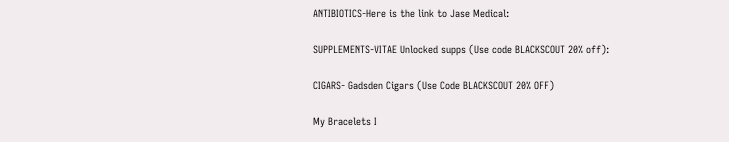ANTIBIOTICS-Here is the link to Jase Medical:

SUPPLEMENTS-VITAE Unlocked supps (Use code BLACKSCOUT 20% off):

CIGARS- Gadsden Cigars (Use Code BLACKSCOUT 20% OFF)

My Bracelets I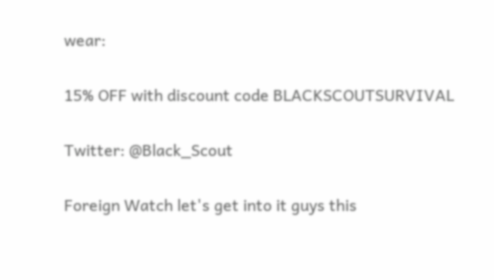wear:

15% OFF with discount code BLACKSCOUTSURVIVAL

Twitter: @Black_Scout

Foreign Watch let's get into it guys this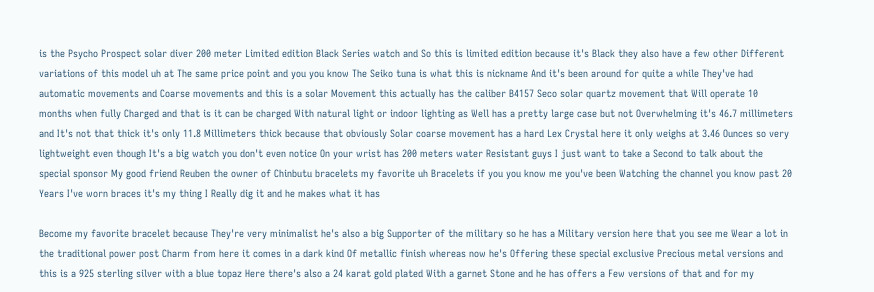is the Psycho Prospect solar diver 200 meter Limited edition Black Series watch and So this is limited edition because it's Black they also have a few other Different variations of this model uh at The same price point and you you know The Seiko tuna is what this is nickname And it's been around for quite a while They've had automatic movements and Coarse movements and this is a solar Movement this actually has the caliber B4157 Seco solar quartz movement that Will operate 10 months when fully Charged and that is it can be charged With natural light or indoor lighting as Well has a pretty large case but not Overwhelming it's 46.7 millimeters and It's not that thick it's only 11.8 Millimeters thick because that obviously Solar coarse movement has a hard Lex Crystal here it only weighs at 3.46 Ounces so very lightweight even though It's a big watch you don't even notice On your wrist has 200 meters water Resistant guys I just want to take a Second to talk about the special sponsor My good friend Reuben the owner of Chinbutu bracelets my favorite uh Bracelets if you you know me you've been Watching the channel you know past 20 Years I've worn braces it's my thing I Really dig it and he makes what it has

Become my favorite bracelet because They're very minimalist he's also a big Supporter of the military so he has a Military version here that you see me Wear a lot in the traditional power post Charm from here it comes in a dark kind Of metallic finish whereas now he's Offering these special exclusive Precious metal versions and this is a 925 sterling silver with a blue topaz Here there's also a 24 karat gold plated With a garnet Stone and he has offers a Few versions of that and for my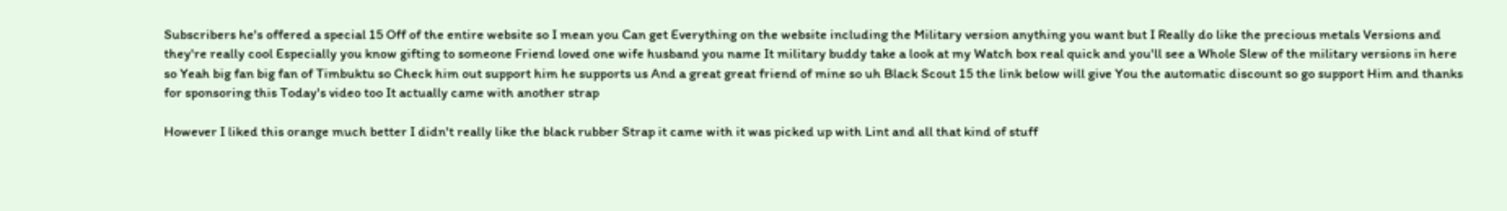Subscribers he's offered a special 15 Off of the entire website so I mean you Can get Everything on the website including the Military version anything you want but I Really do like the precious metals Versions and they're really cool Especially you know gifting to someone Friend loved one wife husband you name It military buddy take a look at my Watch box real quick and you'll see a Whole Slew of the military versions in here so Yeah big fan big fan of Timbuktu so Check him out support him he supports us And a great great friend of mine so uh Black Scout 15 the link below will give You the automatic discount so go support Him and thanks for sponsoring this Today's video too It actually came with another strap

However I liked this orange much better I didn't really like the black rubber Strap it came with it was picked up with Lint and all that kind of stuff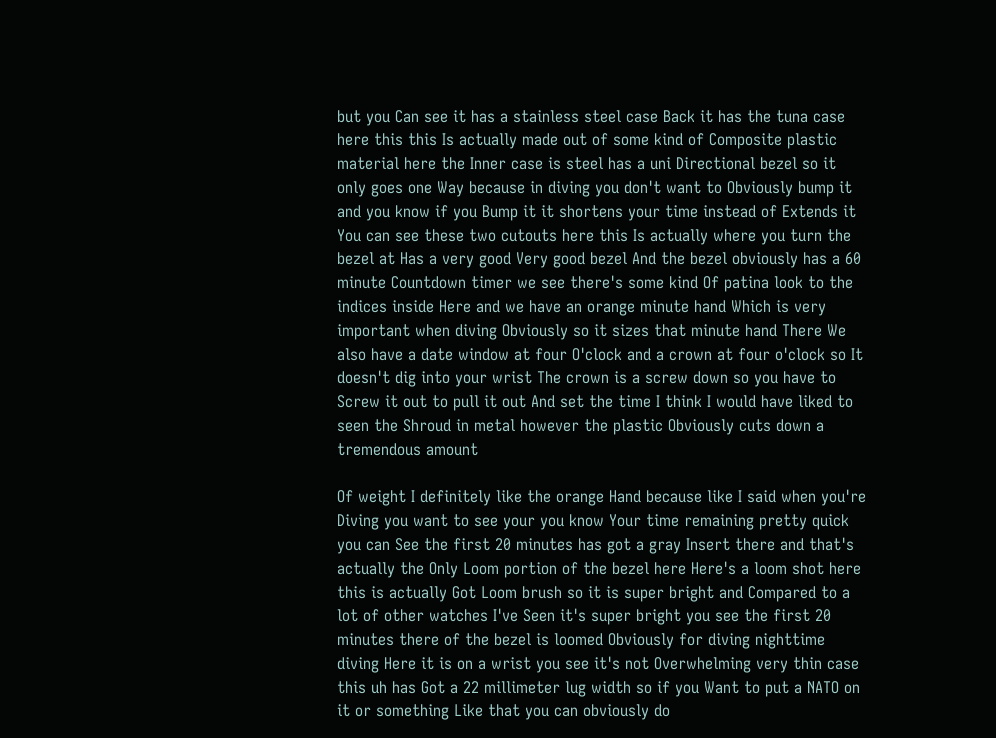but you Can see it has a stainless steel case Back it has the tuna case here this this Is actually made out of some kind of Composite plastic material here the Inner case is steel has a uni Directional bezel so it only goes one Way because in diving you don't want to Obviously bump it and you know if you Bump it it shortens your time instead of Extends it You can see these two cutouts here this Is actually where you turn the bezel at Has a very good Very good bezel And the bezel obviously has a 60 minute Countdown timer we see there's some kind Of patina look to the indices inside Here and we have an orange minute hand Which is very important when diving Obviously so it sizes that minute hand There We also have a date window at four O'clock and a crown at four o'clock so It doesn't dig into your wrist The crown is a screw down so you have to Screw it out to pull it out And set the time I think I would have liked to seen the Shroud in metal however the plastic Obviously cuts down a tremendous amount

Of weight I definitely like the orange Hand because like I said when you're Diving you want to see your you know Your time remaining pretty quick you can See the first 20 minutes has got a gray Insert there and that's actually the Only Loom portion of the bezel here Here's a loom shot here this is actually Got Loom brush so it is super bright and Compared to a lot of other watches I've Seen it's super bright you see the first 20 minutes there of the bezel is loomed Obviously for diving nighttime diving Here it is on a wrist you see it's not Overwhelming very thin case this uh has Got a 22 millimeter lug width so if you Want to put a NATO on it or something Like that you can obviously do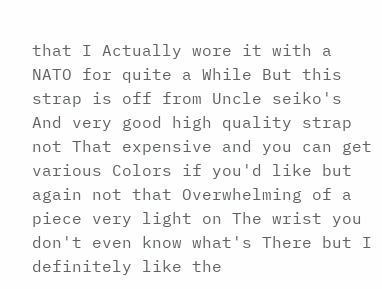that I Actually wore it with a NATO for quite a While But this strap is off from Uncle seiko's And very good high quality strap not That expensive and you can get various Colors if you'd like but again not that Overwhelming of a piece very light on The wrist you don't even know what's There but I definitely like the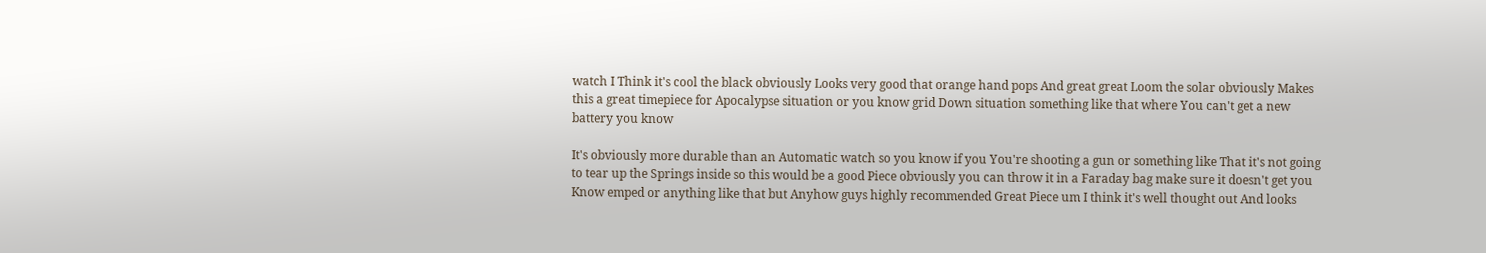watch I Think it's cool the black obviously Looks very good that orange hand pops And great great Loom the solar obviously Makes this a great timepiece for Apocalypse situation or you know grid Down situation something like that where You can't get a new battery you know

It's obviously more durable than an Automatic watch so you know if you You're shooting a gun or something like That it's not going to tear up the Springs inside so this would be a good Piece obviously you can throw it in a Faraday bag make sure it doesn't get you Know emped or anything like that but Anyhow guys highly recommended Great Piece um I think it's well thought out And looks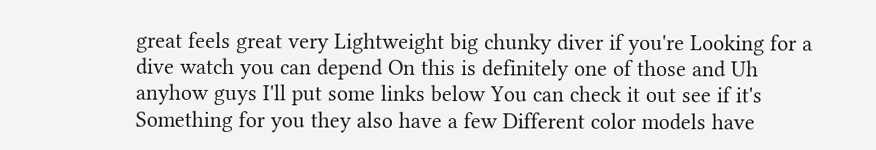great feels great very Lightweight big chunky diver if you're Looking for a dive watch you can depend On this is definitely one of those and Uh anyhow guys I'll put some links below You can check it out see if it's Something for you they also have a few Different color models have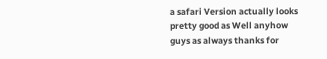a safari Version actually looks pretty good as Well anyhow guys as always thanks for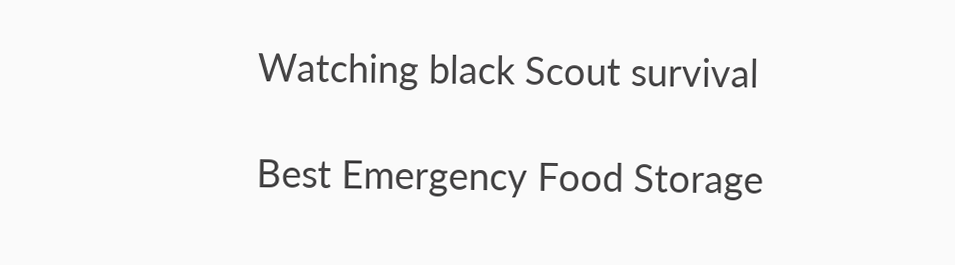Watching black Scout survival

Best Emergency Food Storage